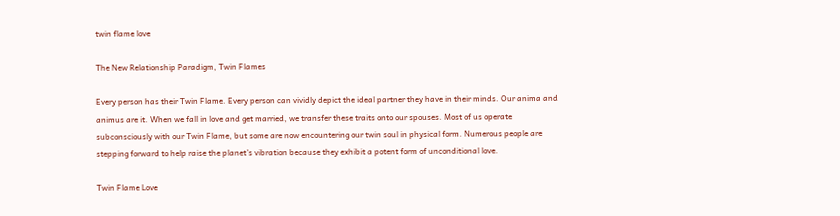twin flame love

The New Relationship Paradigm, Twin Flames

Every person has their Twin Flame. Every person can vividly depict the ideal partner they have in their minds. Our anima and animus are it. When we fall in love and get married, we transfer these traits onto our spouses. Most of us operate subconsciously with our Twin Flame, but some are now encountering our twin soul in physical form. Numerous people are stepping forward to help raise the planet’s vibration because they exhibit a potent form of unconditional love.

Twin Flame Love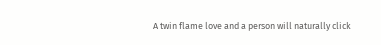A twin flame love and a person will naturally click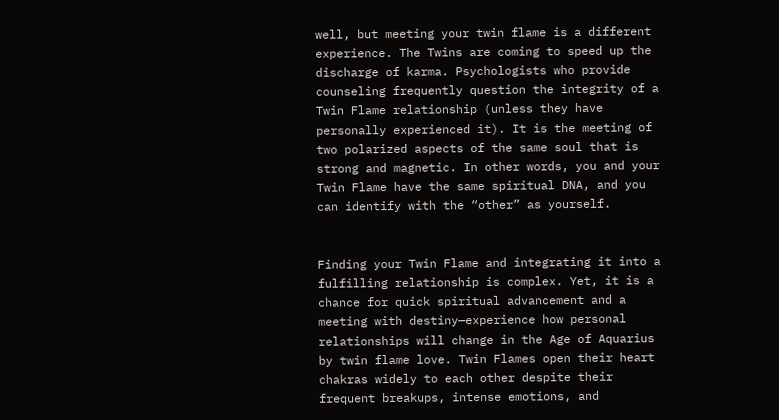well, but meeting your twin flame is a different experience. The Twins are coming to speed up the discharge of karma. Psychologists who provide counseling frequently question the integrity of a Twin Flame relationship (unless they have personally experienced it). It is the meeting of two polarized aspects of the same soul that is strong and magnetic. In other words, you and your Twin Flame have the same spiritual DNA, and you can identify with the “other” as yourself.


Finding your Twin Flame and integrating it into a fulfilling relationship is complex. Yet, it is a chance for quick spiritual advancement and a meeting with destiny—experience how personal relationships will change in the Age of Aquarius by twin flame love. Twin Flames open their heart chakras widely to each other despite their frequent breakups, intense emotions, and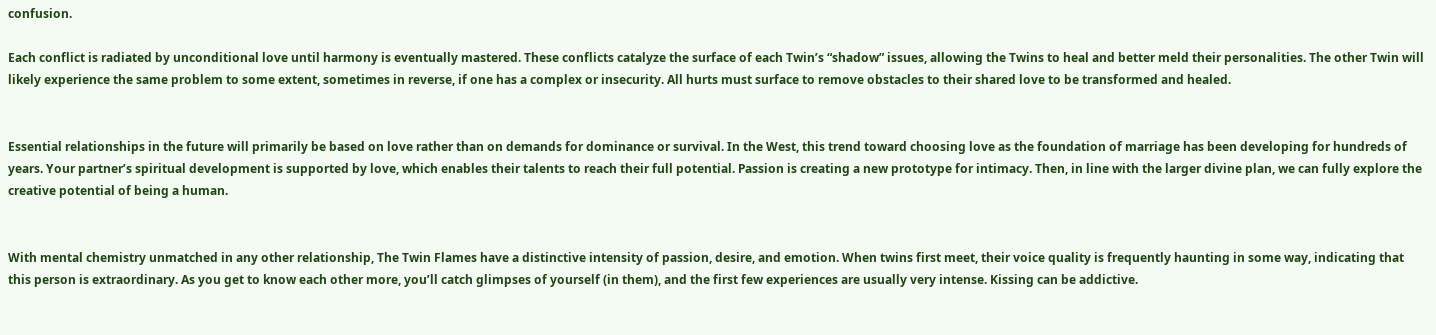confusion.

Each conflict is radiated by unconditional love until harmony is eventually mastered. These conflicts catalyze the surface of each Twin’s “shadow” issues, allowing the Twins to heal and better meld their personalities. The other Twin will likely experience the same problem to some extent, sometimes in reverse, if one has a complex or insecurity. All hurts must surface to remove obstacles to their shared love to be transformed and healed.


Essential relationships in the future will primarily be based on love rather than on demands for dominance or survival. In the West, this trend toward choosing love as the foundation of marriage has been developing for hundreds of years. Your partner’s spiritual development is supported by love, which enables their talents to reach their full potential. Passion is creating a new prototype for intimacy. Then, in line with the larger divine plan, we can fully explore the creative potential of being a human.


With mental chemistry unmatched in any other relationship, The Twin Flames have a distinctive intensity of passion, desire, and emotion. When twins first meet, their voice quality is frequently haunting in some way, indicating that this person is extraordinary. As you get to know each other more, you’ll catch glimpses of yourself (in them), and the first few experiences are usually very intense. Kissing can be addictive.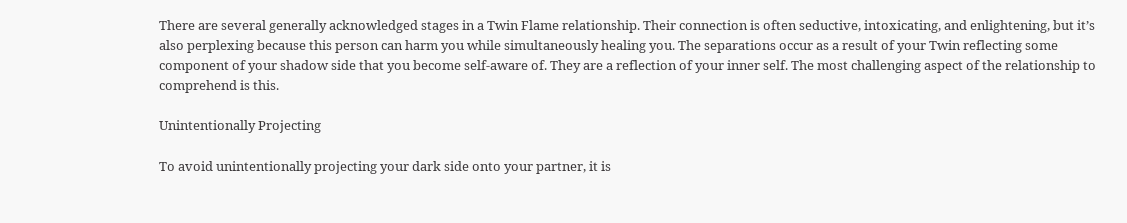There are several generally acknowledged stages in a Twin Flame relationship. Their connection is often seductive, intoxicating, and enlightening, but it’s also perplexing because this person can harm you while simultaneously healing you. The separations occur as a result of your Twin reflecting some component of your shadow side that you become self-aware of. They are a reflection of your inner self. The most challenging aspect of the relationship to comprehend is this.

Unintentionally Projecting

To avoid unintentionally projecting your dark side onto your partner, it is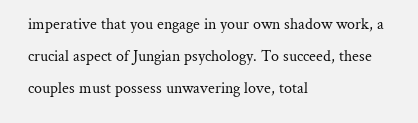imperative that you engage in your own shadow work, a crucial aspect of Jungian psychology. To succeed, these couples must possess unwavering love, total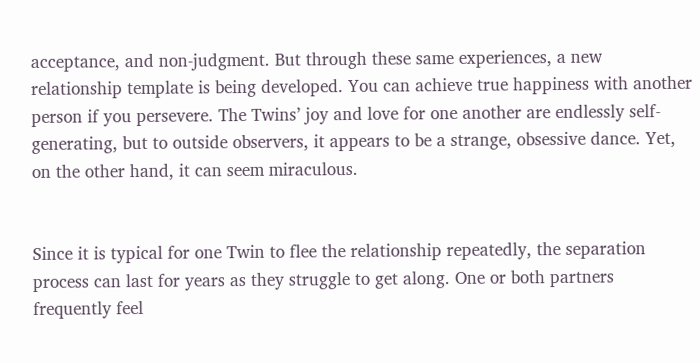acceptance, and non-judgment. But through these same experiences, a new relationship template is being developed. You can achieve true happiness with another person if you persevere. The Twins’ joy and love for one another are endlessly self-generating, but to outside observers, it appears to be a strange, obsessive dance. Yet, on the other hand, it can seem miraculous.


Since it is typical for one Twin to flee the relationship repeatedly, the separation process can last for years as they struggle to get along. One or both partners frequently feel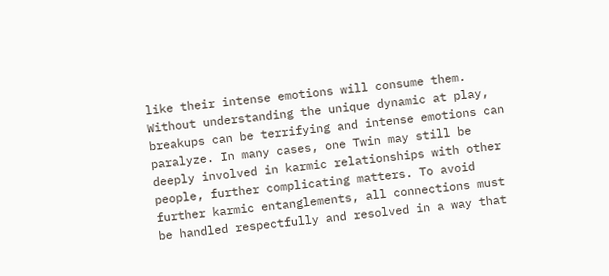like their intense emotions will consume them. Without understanding the unique dynamic at play, breakups can be terrifying and intense emotions can paralyze. In many cases, one Twin may still be deeply involved in karmic relationships with other people, further complicating matters. To avoid further karmic entanglements, all connections must be handled respectfully and resolved in a way that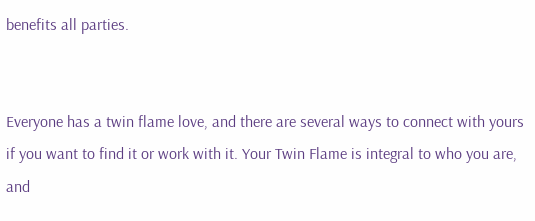benefits all parties.


Everyone has a twin flame love, and there are several ways to connect with yours if you want to find it or work with it. Your Twin Flame is integral to who you are, and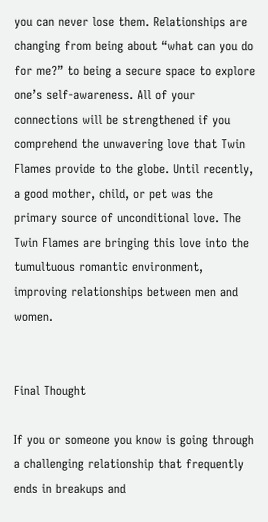you can never lose them. Relationships are changing from being about “what can you do for me?” to being a secure space to explore one’s self-awareness. All of your connections will be strengthened if you comprehend the unwavering love that Twin Flames provide to the globe. Until recently, a good mother, child, or pet was the primary source of unconditional love. The Twin Flames are bringing this love into the tumultuous romantic environment, improving relationships between men and women.


Final Thought

If you or someone you know is going through a challenging relationship that frequently ends in breakups and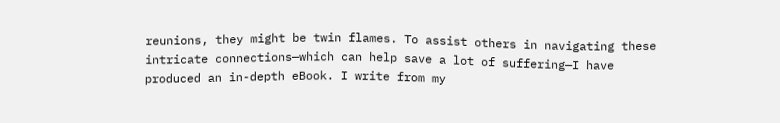reunions, they might be twin flames. To assist others in navigating these intricate connections—which can help save a lot of suffering—I have produced an in-depth eBook. I write from my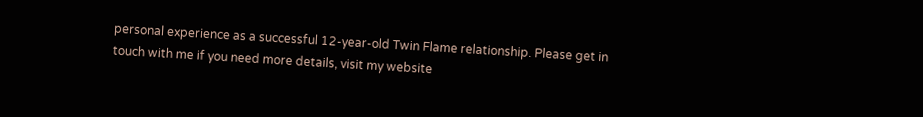personal experience as a successful 12-year-old Twin Flame relationship. Please get in touch with me if you need more details, visit my website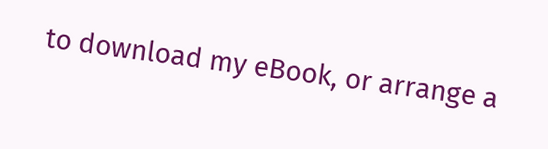to download my eBook, or arrange a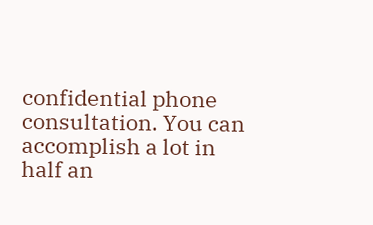confidential phone consultation. You can accomplish a lot in half an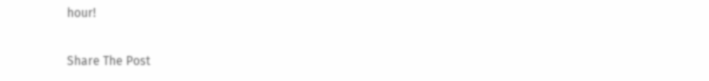hour!

Share The Post